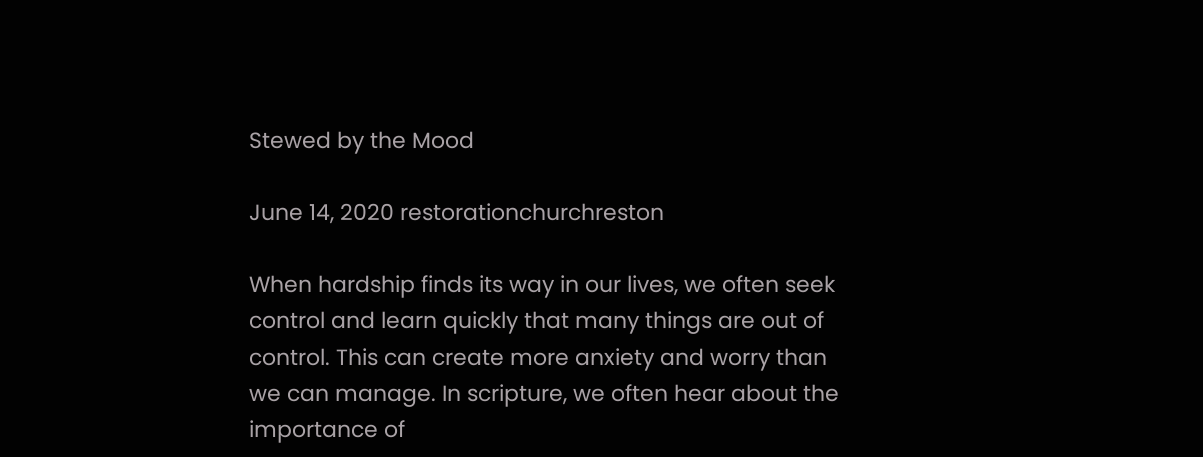Stewed by the Mood

June 14, 2020 restorationchurchreston

When hardship finds its way in our lives, we often seek control and learn quickly that many things are out of control. This can create more anxiety and worry than we can manage. In scripture, we often hear about the importance of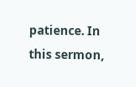patience. In this sermon,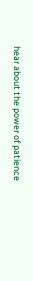hear about the power of patience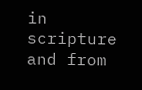in scripture and from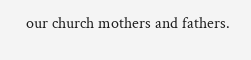our church mothers and fathers.